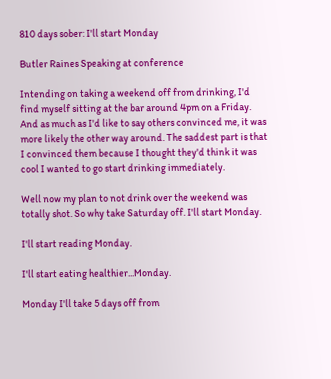810 days sober: I'll start Monday

Butler Raines Speaking at conference

Intending on taking a weekend off from drinking, I'd find myself sitting at the bar around 4pm on a Friday. And as much as I'd like to say others convinced me, it was more likely the other way around. The saddest part is that I convinced them because I thought they'd think it was cool I wanted to go start drinking immediately.

Well now my plan to not drink over the weekend was totally shot. So why take Saturday off. I'll start Monday.

I'll start reading Monday.

I'll start eating healthier...Monday.

Monday I'll take 5 days off from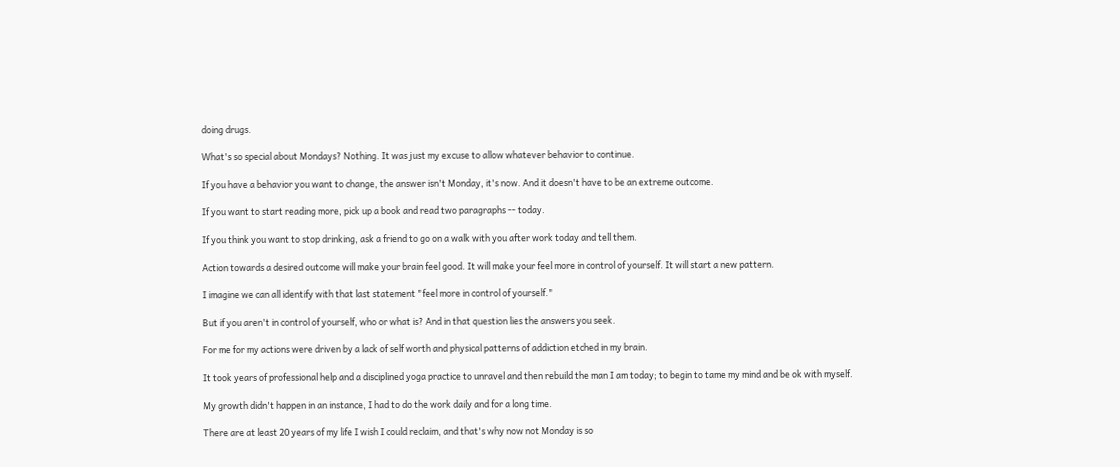doing drugs.

What's so special about Mondays? Nothing. It was just my excuse to allow whatever behavior to continue.

If you have a behavior you want to change, the answer isn't Monday, it's now. And it doesn't have to be an extreme outcome.

If you want to start reading more, pick up a book and read two paragraphs -- today.

If you think you want to stop drinking, ask a friend to go on a walk with you after work today and tell them.

Action towards a desired outcome will make your brain feel good. It will make your feel more in control of yourself. It will start a new pattern.

I imagine we can all identify with that last statement "feel more in control of yourself."

But if you aren't in control of yourself, who or what is? And in that question lies the answers you seek.

For me for my actions were driven by a lack of self worth and physical patterns of addiction etched in my brain.

It took years of professional help and a disciplined yoga practice to unravel and then rebuild the man I am today; to begin to tame my mind and be ok with myself.

My growth didn't happen in an instance, I had to do the work daily and for a long time.

There are at least 20 years of my life I wish I could reclaim, and that's why now not Monday is so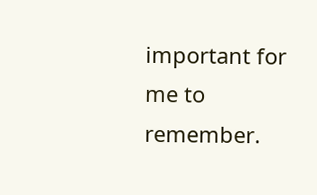important for me to remember.